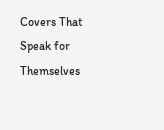Covers That Speak for Themselves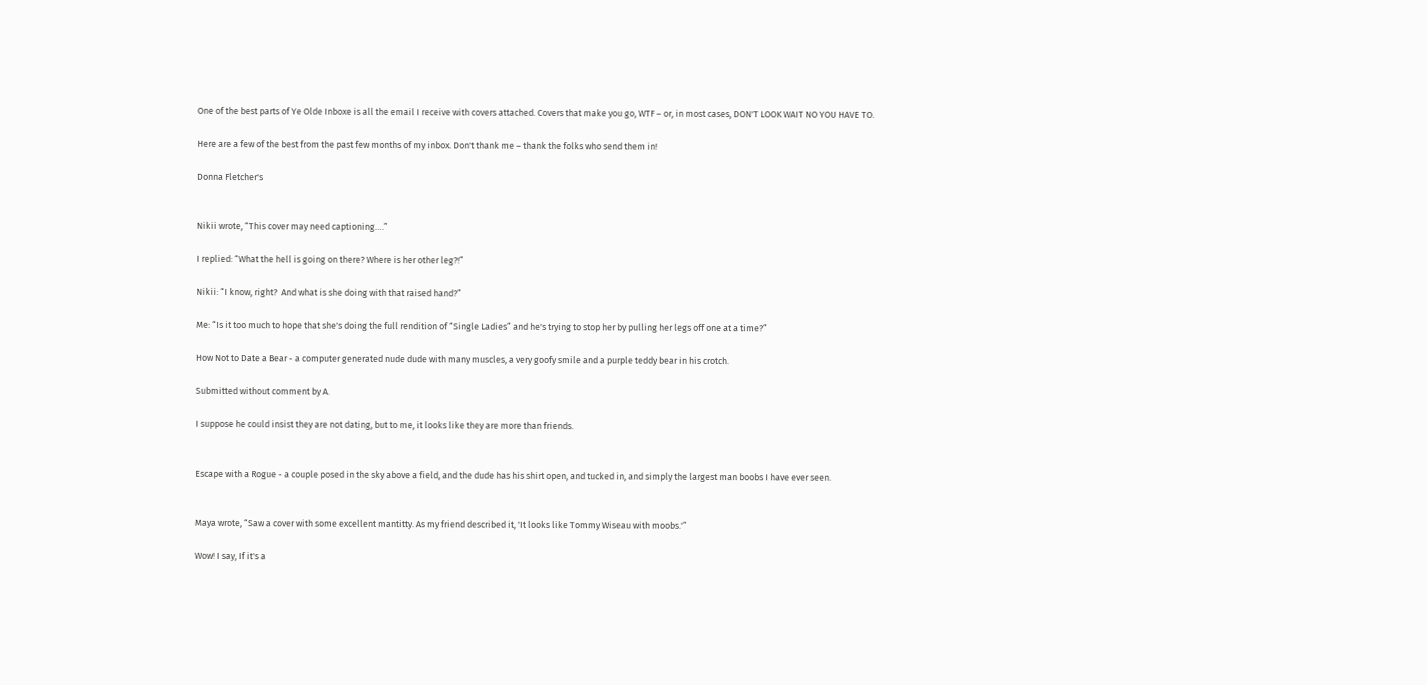One of the best parts of Ye Olde Inboxe is all the email I receive with covers attached. Covers that make you go, WTF – or, in most cases, DON'T LOOK WAIT NO YOU HAVE TO.

Here are a few of the best from the past few months of my inbox. Don't thank me – thank the folks who send them in!

Donna Fletcher's


Nikii wrote, “This cover may need captioning….”

I replied: “What the hell is going on there? Where is her other leg?!”

Nikii: “I know, right?  And what is she doing with that raised hand?”

Me: “Is it too much to hope that she's doing the full rendition of “Single Ladies” and he's trying to stop her by pulling her legs off one at a time?”

How Not to Date a Bear - a computer generated nude dude with many muscles, a very goofy smile and a purple teddy bear in his crotch.

Submitted without comment by A.

I suppose he could insist they are not dating, but to me, it looks like they are more than friends.


Escape with a Rogue - a couple posed in the sky above a field, and the dude has his shirt open, and tucked in, and simply the largest man boobs I have ever seen.


Maya wrote, “Saw a cover with some excellent mantitty. As my friend described it, 'It looks like Tommy Wiseau with moobs.'”

Wow! I say, If it's a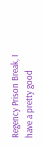Regency Prison Break, I have a pretty good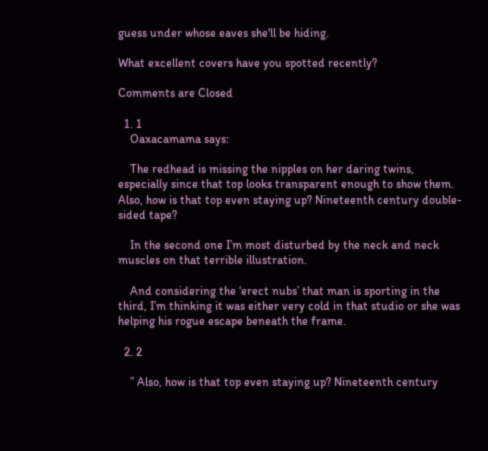guess under whose eaves she'll be hiding.

What excellent covers have you spotted recently?

Comments are Closed

  1. 1
    Oaxacamama says:

    The redhead is missing the nipples on her daring twins, especially since that top looks transparent enough to show them. Also, how is that top even staying up? Nineteenth century double-sided tape?

    In the second one I’m most disturbed by the neck and neck muscles on that terrible illustration.

    And considering the ‘erect nubs’ that man is sporting in the third, I’m thinking it was either very cold in that studio or she was helping his rogue escape beneath the frame.

  2. 2

    ” Also, how is that top even staying up? Nineteenth century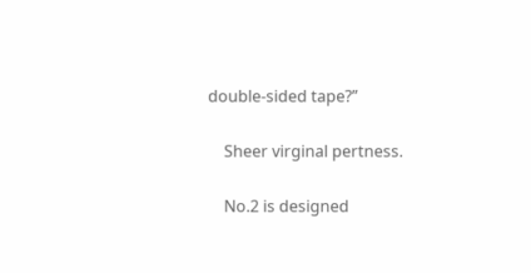double-sided tape?”

    Sheer virginal pertness.

    No.2 is designed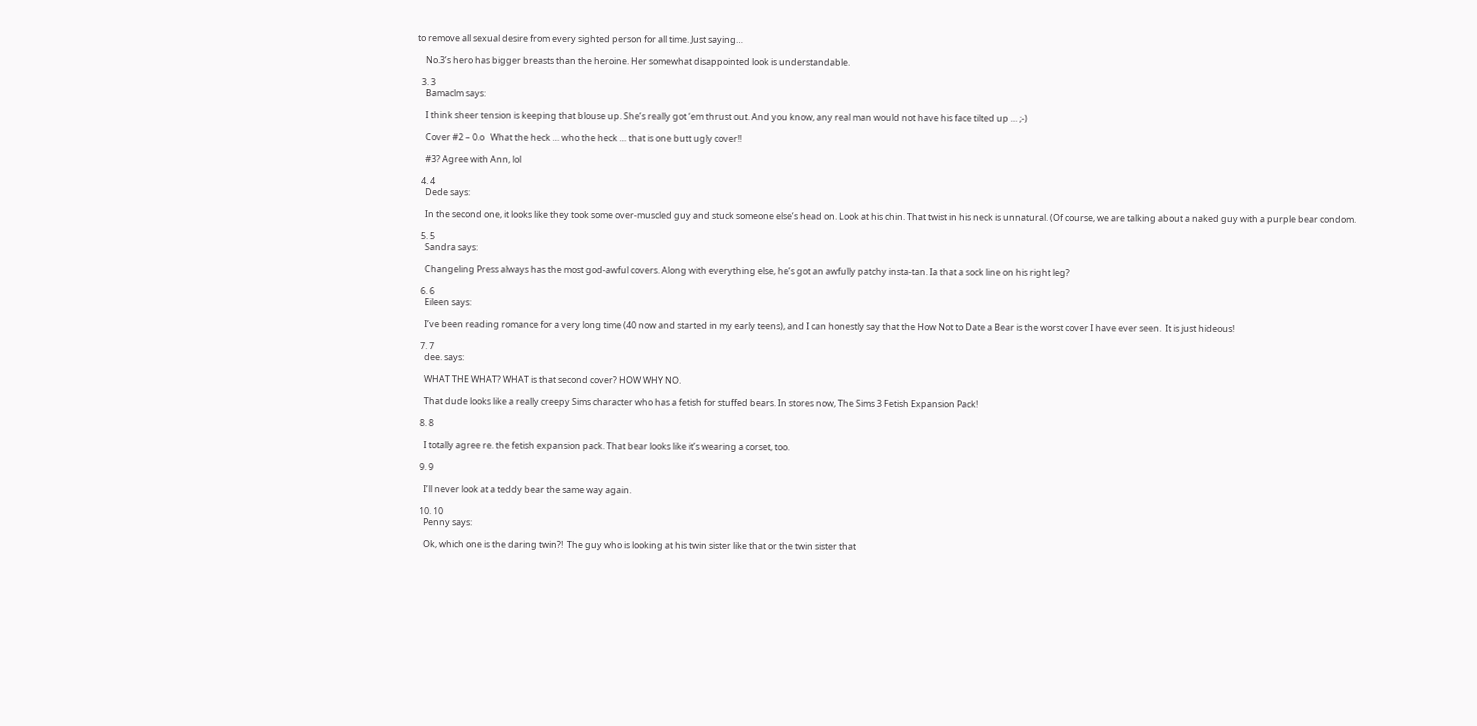to remove all sexual desire from every sighted person for all time. Just saying…

    No.3’s hero has bigger breasts than the heroine. Her somewhat disappointed look is understandable.

  3. 3
    Bamaclm says:

    I think sheer tension is keeping that blouse up. She’s really got ‘em thrust out. And you know, any real man would not have his face tilted up … ;-)

    Cover #2 – 0.o   What the heck … who the heck … that is one butt ugly cover!!

    #3? Agree with Ann, lol

  4. 4
    Dede says:

    In the second one, it looks like they took some over-muscled guy and stuck someone else’s head on. Look at his chin. That twist in his neck is unnatural. (Of course, we are talking about a naked guy with a purple bear condom.

  5. 5
    Sandra says:

    Changeling Press always has the most god-awful covers. Along with everything else, he’s got an awfully patchy insta-tan. Ia that a sock line on his right leg?

  6. 6
    Eileen says:

    I’ve been reading romance for a very long time (40 now and started in my early teens), and I can honestly say that the How Not to Date a Bear is the worst cover I have ever seen.  It is just hideous!

  7. 7
    dee. says:

    WHAT THE WHAT? WHAT is that second cover? HOW WHY NO.

    That dude looks like a really creepy Sims character who has a fetish for stuffed bears. In stores now, The Sims 3 Fetish Expansion Pack!

  8. 8

    I totally agree re. the fetish expansion pack. That bear looks like it’s wearing a corset, too.

  9. 9

    I’ll never look at a teddy bear the same way again.

  10. 10
    Penny says:

    Ok, which one is the daring twin?!  The guy who is looking at his twin sister like that or the twin sister that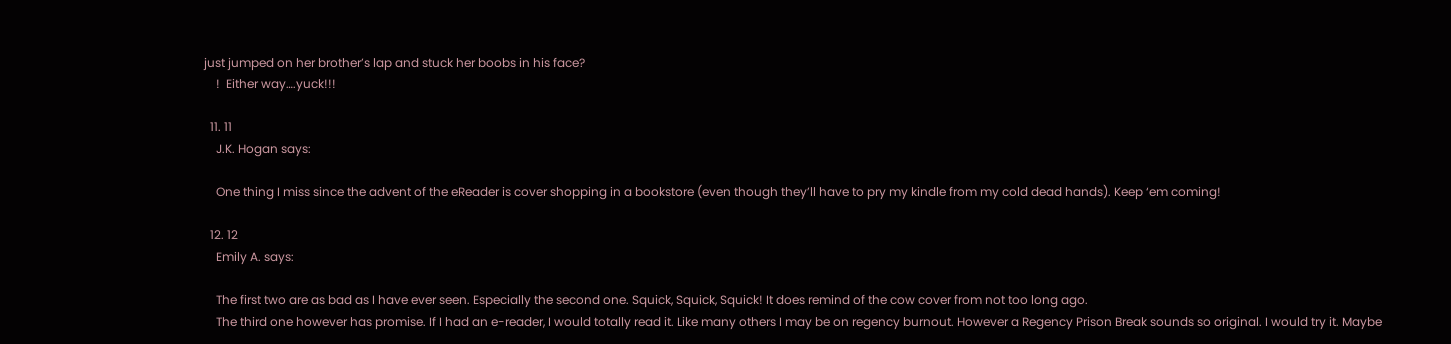just jumped on her brother’s lap and stuck her boobs in his face?
    !  Either way….yuck!!!

  11. 11
    J.K. Hogan says:

    One thing I miss since the advent of the eReader is cover shopping in a bookstore (even though they’ll have to pry my kindle from my cold dead hands). Keep ‘em coming!

  12. 12
    Emily A. says:

    The first two are as bad as I have ever seen. Especially the second one. Squick, Squick, Squick! It does remind of the cow cover from not too long ago.
    The third one however has promise. If I had an e-reader, I would totally read it. Like many others I may be on regency burnout. However a Regency Prison Break sounds so original. I would try it. Maybe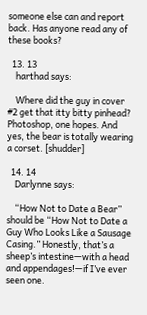someone else can and report back. Has anyone read any of these books?

  13. 13
    harthad says:

    Where did the guy in cover #2 get that itty bitty pinhead? Photoshop, one hopes. And yes, the bear is totally wearing a corset. [shudder]

  14. 14
    Darlynne says:

    “How Not to Date a Bear” should be “How Not to Date a Guy Who Looks Like a Sausage Casing.” Honestly, that’s a sheep’s intestine—with a head and appendages!—if I’ve ever seen one.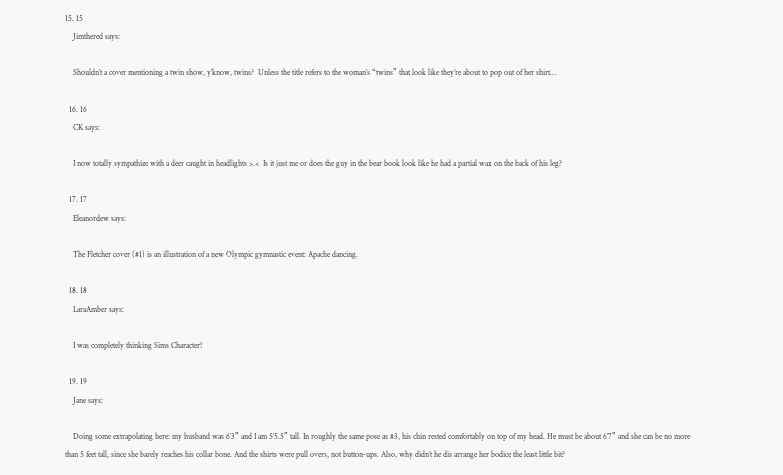15. 15
    Jimthered says:

    Shouldn’t a cover mentioning a twin show, y’know, twins?  Unless the title refers to the woman’s “twins” that look like they’re about to pop out of her shirt…

  16. 16
    CK says:

    I now totally sympathize with a deer caught in headlights >.<  Is it just me or does the guy in the bear book look like he had a partial wax on the back of his leg?

  17. 17
    Eleanordew says:

    The Fletcher cover (#1) is an illustration of a new Olympic gymnastic event: Apache dancing.

  18. 18
    LaraAmber says:

    I was completely thinking Sims Character!

  19. 19
    Jane says:

    Doing some extrapolating here: my husband was 6’3” and I am 5’5.5” tall. In roughly the same pose as #3, his chin rested comfortably on top of my head. He must be about 6’7” and she can be no more than 5 feet tall, since she barely reaches his collar bone. And the shirts were pull overs, not button-ups. Also, why didn’t he dis arrange her bodice the least little bit?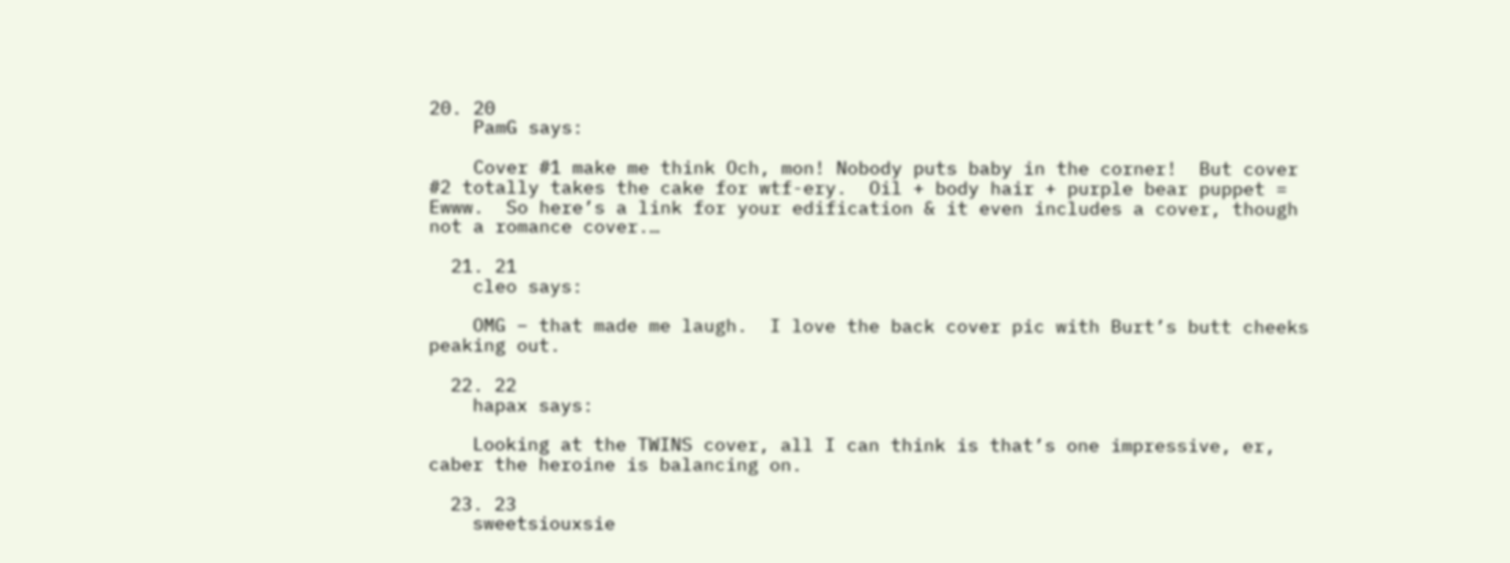20. 20
    PamG says:

    Cover #1 make me think Och, mon! Nobody puts baby in the corner!  But cover #2 totally takes the cake for wtf-ery.  Oil + body hair + purple bear puppet = Ewww.  So here’s a link for your edification & it even includes a cover, though not a romance cover.…

  21. 21
    cleo says:

    OMG – that made me laugh.  I love the back cover pic with Burt’s butt cheeks peaking out.

  22. 22
    hapax says:

    Looking at the TWINS cover, all I can think is that’s one impressive, er, caber the heroine is balancing on.

  23. 23
    sweetsiouxsie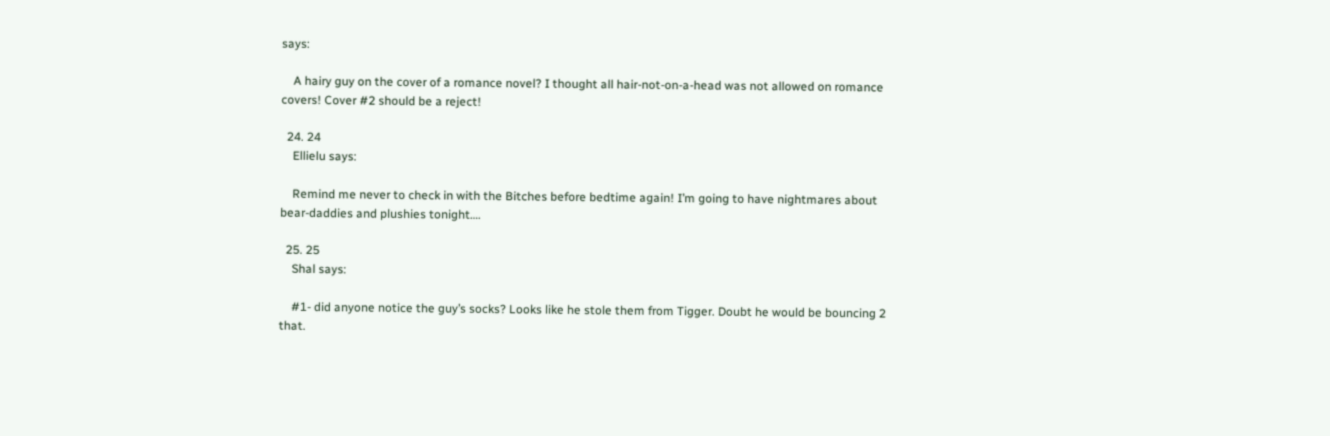says:

    A hairy guy on the cover of a romance novel? I thought all hair-not-on-a-head was not allowed on romance covers! Cover #2 should be a reject!

  24. 24
    Ellielu says:

    Remind me never to check in with the Bitches before bedtime again! I’m going to have nightmares about bear-daddies and plushies tonight….

  25. 25
    Shal says:

    #1- did anyone notice the guy’s socks? Looks like he stole them from Tigger. Doubt he would be bouncing 2 that.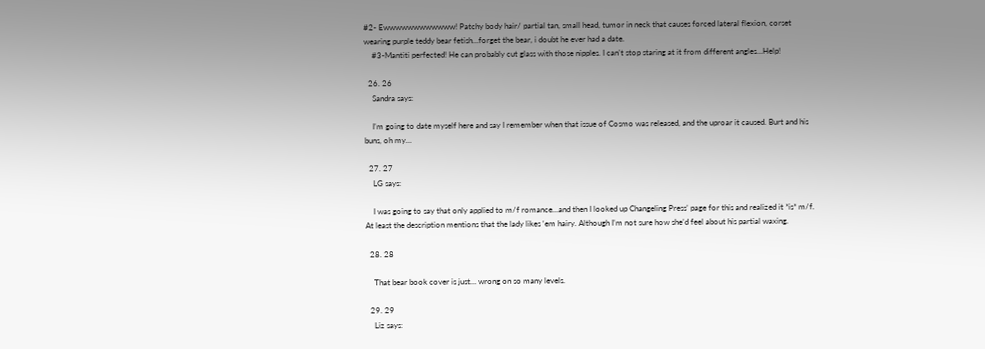#2- Ewwwwwwwwwwww! Patchy body hair/ partial tan, small head, tumor in neck that causes forced lateral flexion, corset wearing purple teddy bear fetish…forget the bear, i doubt he ever had a date.
    #3-Mantiti perfected! He can probably cut glass with those nipples. I can’t stop staring at it from different angles…Help!

  26. 26
    Sandra says:

    I’m going to date myself here and say I remember when that issue of Cosmo was released, and the uproar it caused. Burt and his buns, oh my…

  27. 27
    LG says:

    I was going to say that only applied to m/f romance…and then I looked up Changeling Press’ page for this and realized it *is* m/f. At least the description mentions that the lady likes ‘em hairy. Although I’m not sure how she’d feel about his partial waxing.

  28. 28

    That bear book cover is just… wrong on so many levels.

  29. 29
    Liz says: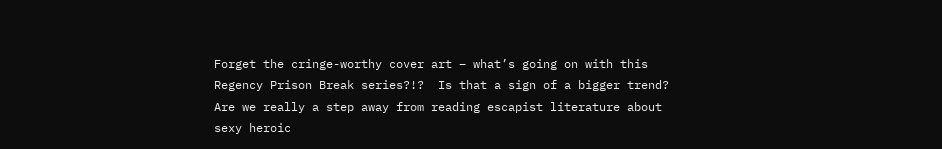Forget the cringe-worthy cover art – what’s going on with this Regency Prison Break series?!?  Is that a sign of a bigger trend?  Are we really a step away from reading escapist literature about sexy heroic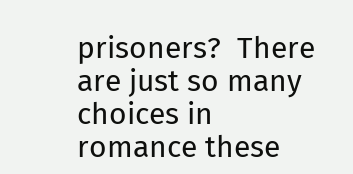prisoners?  There are just so many choices in romance these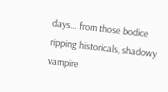days… from those bodice ripping historicals, shadowy vampire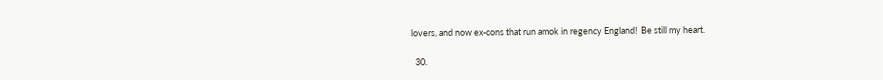lovers, and now ex-cons that run amok in regency England!  Be still my heart.

  30.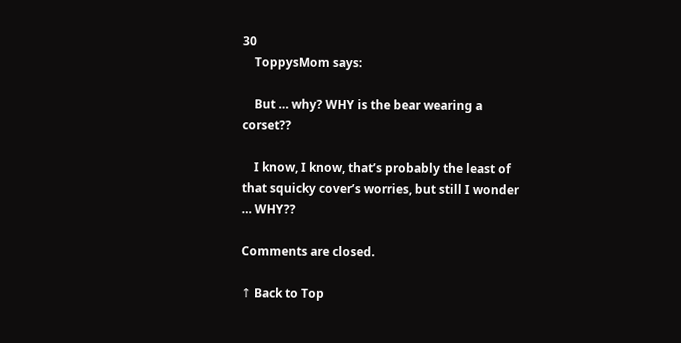30
    ToppysMom says:

    But … why? WHY is the bear wearing a corset??

    I know, I know, that’s probably the least of that squicky cover’s worries, but still I wonder … WHY??

Comments are closed.

↑ Back to Top